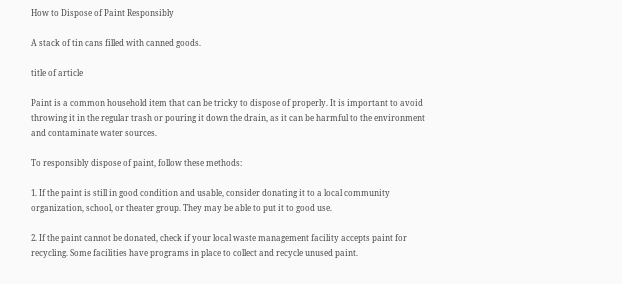How to Dispose of Paint Responsibly

A stack of tin cans filled with canned goods.

title of article

Paint is a common household item that can be tricky to dispose of properly. It is important to avoid throwing it in the regular trash or pouring it down the drain, as it can be harmful to the environment and contaminate water sources.

To responsibly dispose of paint, follow these methods:

1. If the paint is still in good condition and usable, consider donating it to a local community organization, school, or theater group. They may be able to put it to good use.

2. If the paint cannot be donated, check if your local waste management facility accepts paint for recycling. Some facilities have programs in place to collect and recycle unused paint.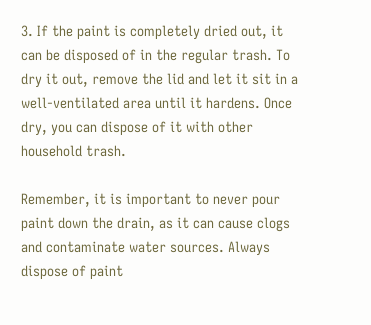3. If the paint is completely dried out, it can be disposed of in the regular trash. To dry it out, remove the lid and let it sit in a well-ventilated area until it hardens. Once dry, you can dispose of it with other household trash.

Remember, it is important to never pour paint down the drain, as it can cause clogs and contaminate water sources. Always dispose of paint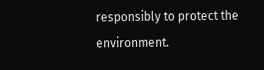responsibly to protect the environment.